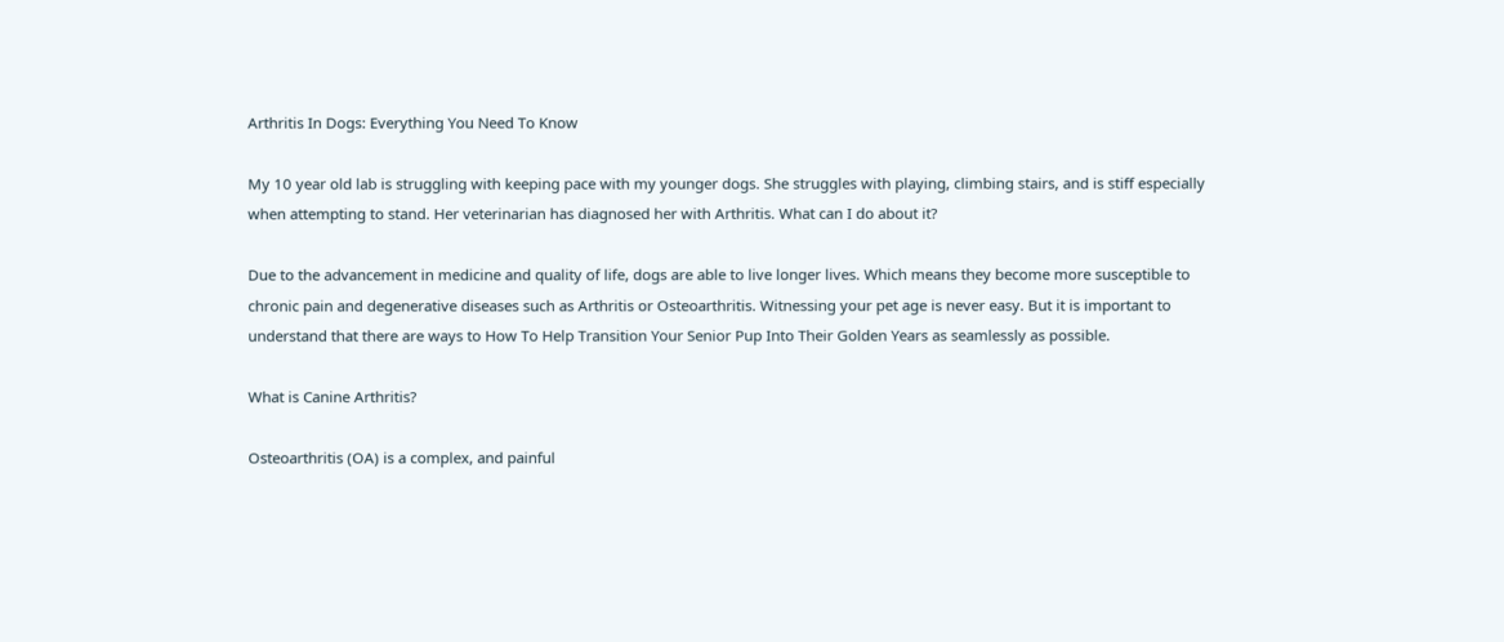Arthritis In Dogs: Everything You Need To Know

My 10 year old lab is struggling with keeping pace with my younger dogs. She struggles with playing, climbing stairs, and is stiff especially when attempting to stand. Her veterinarian has diagnosed her with Arthritis. What can I do about it?

Due to the advancement in medicine and quality of life, dogs are able to live longer lives. Which means they become more susceptible to chronic pain and degenerative diseases such as Arthritis or Osteoarthritis. Witnessing your pet age is never easy. But it is important to understand that there are ways to How To Help Transition Your Senior Pup Into Their Golden Years as seamlessly as possible.

What is Canine Arthritis?

Osteoarthritis (OA) is a complex, and painful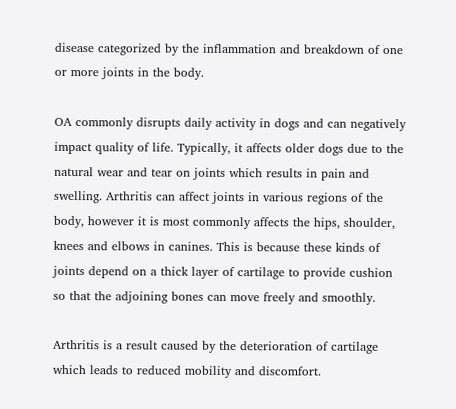disease categorized by the inflammation and breakdown of one or more joints in the body.

OA commonly disrupts daily activity in dogs and can negatively impact quality of life. Typically, it affects older dogs due to the natural wear and tear on joints which results in pain and swelling. Arthritis can affect joints in various regions of the body, however it is most commonly affects the hips, shoulder, knees and elbows in canines. This is because these kinds of joints depend on a thick layer of cartilage to provide cushion so that the adjoining bones can move freely and smoothly.

Arthritis is a result caused by the deterioration of cartilage which leads to reduced mobility and discomfort.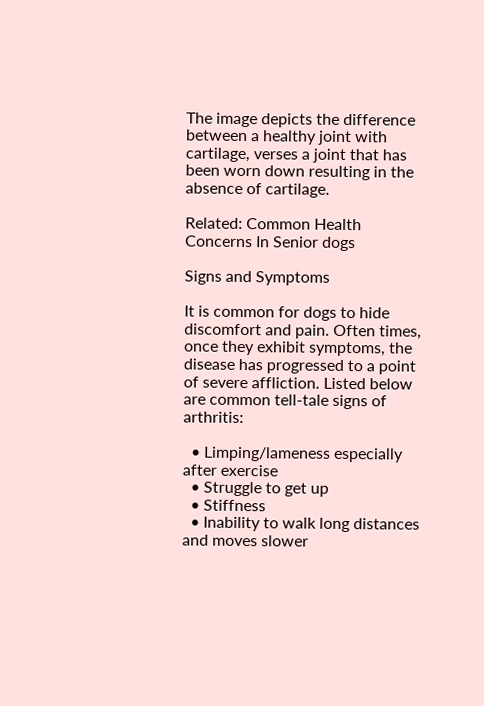The image depicts the difference between a healthy joint with cartilage, verses a joint that has been worn down resulting in the absence of cartilage.

Related: Common Health Concerns In Senior dogs

Signs and Symptoms

It is common for dogs to hide discomfort and pain. Often times, once they exhibit symptoms, the disease has progressed to a point of severe affliction. Listed below are common tell-tale signs of arthritis:

  • Limping/lameness especially after exercise
  • Struggle to get up
  • Stiffness
  • Inability to walk long distances and moves slower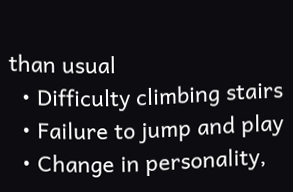than usual
  • Difficulty climbing stairs
  • Failure to jump and play
  • Change in personality,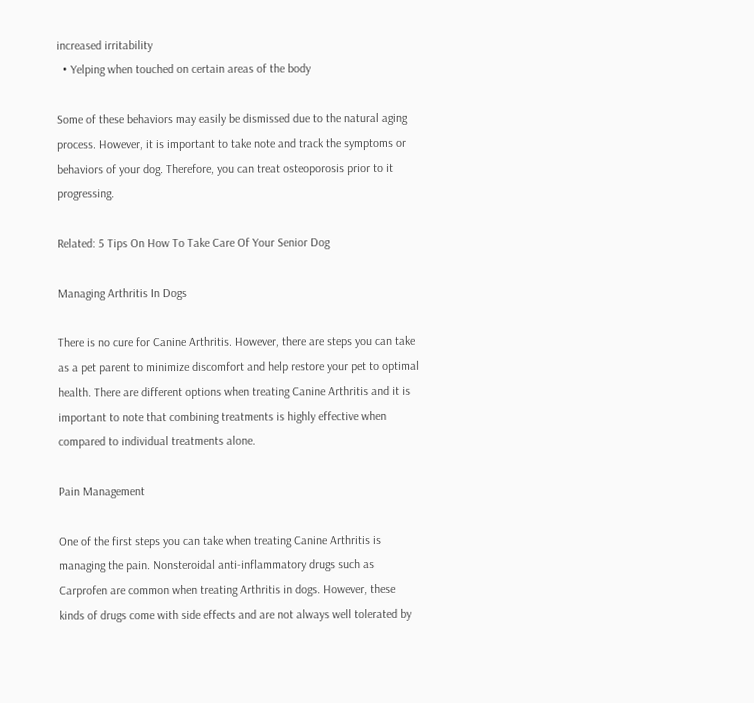increased irritability
  • Yelping when touched on certain areas of the body

Some of these behaviors may easily be dismissed due to the natural aging process. However, it is important to take note and track the symptoms or behaviors of your dog. Therefore, you can treat osteoporosis prior to it progressing.

Related: 5 Tips On How To Take Care Of Your Senior Dog

Managing Arthritis In Dogs

There is no cure for Canine Arthritis. However, there are steps you can take as a pet parent to minimize discomfort and help restore your pet to optimal health. There are different options when treating Canine Arthritis and it is important to note that combining treatments is highly effective when compared to individual treatments alone.

Pain Management

One of the first steps you can take when treating Canine Arthritis is managing the pain. Nonsteroidal anti-inflammatory drugs such as Carprofen are common when treating Arthritis in dogs. However, these kinds of drugs come with side effects and are not always well tolerated by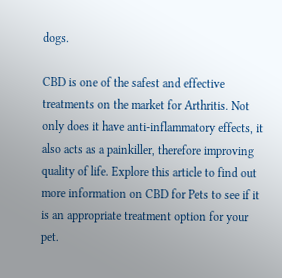dogs.

CBD is one of the safest and effective treatments on the market for Arthritis. Not only does it have anti-inflammatory effects, it also acts as a painkiller, therefore improving quality of life. Explore this article to find out more information on CBD for Pets to see if it is an appropriate treatment option for your pet.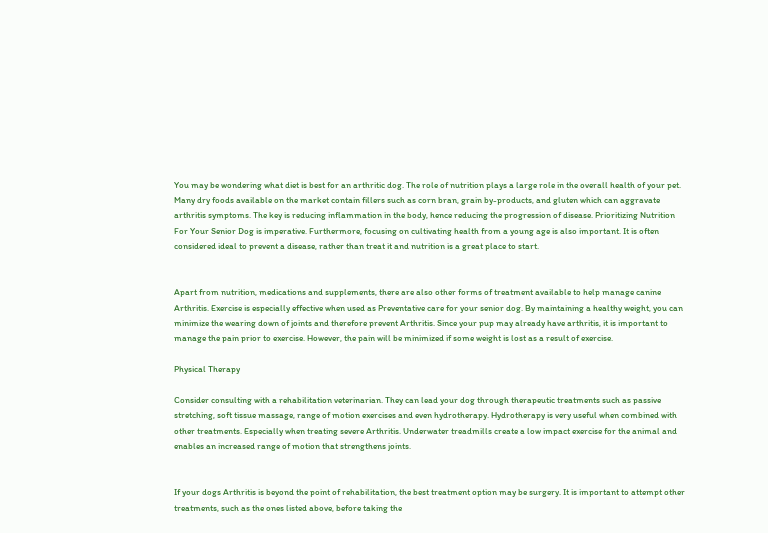You may be wondering what diet is best for an arthritic dog. The role of nutrition plays a large role in the overall health of your pet. Many dry foods available on the market contain fillers such as corn bran, grain by-products, and gluten which can aggravate arthritis symptoms. The key is reducing inflammation in the body, hence reducing the progression of disease. Prioritizing Nutrition For Your Senior Dog is imperative. Furthermore, focusing on cultivating health from a young age is also important. It is often considered ideal to prevent a disease, rather than treat it and nutrition is a great place to start.


Apart from nutrition, medications and supplements, there are also other forms of treatment available to help manage canine Arthritis. Exercise is especially effective when used as Preventative care for your senior dog. By maintaining a healthy weight, you can minimize the wearing down of joints and therefore prevent Arthritis. Since your pup may already have arthritis, it is important to manage the pain prior to exercise. However, the pain will be minimized if some weight is lost as a result of exercise.

Physical Therapy

Consider consulting with a rehabilitation veterinarian. They can lead your dog through therapeutic treatments such as passive stretching, soft tissue massage, range of motion exercises and even hydrotherapy. Hydrotherapy is very useful when combined with other treatments. Especially when treating severe Arthritis. Underwater treadmills create a low impact exercise for the animal and enables an increased range of motion that strengthens joints.


If your dogs Arthritis is beyond the point of rehabilitation, the best treatment option may be surgery. It is important to attempt other treatments, such as the ones listed above, before taking the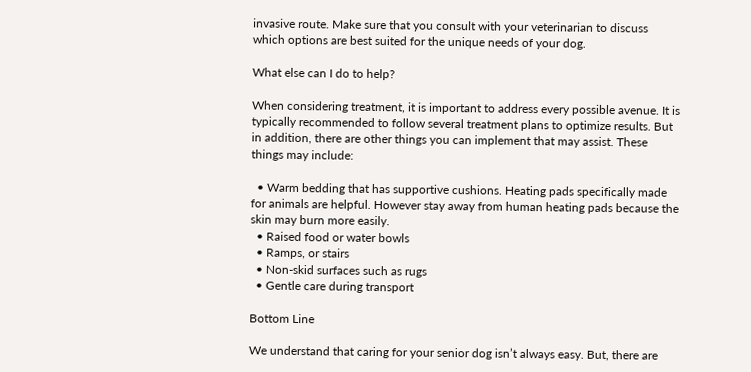invasive route. Make sure that you consult with your veterinarian to discuss which options are best suited for the unique needs of your dog.

What else can I do to help?

When considering treatment, it is important to address every possible avenue. It is typically recommended to follow several treatment plans to optimize results. But in addition, there are other things you can implement that may assist. These things may include:

  • Warm bedding that has supportive cushions. Heating pads specifically made for animals are helpful. However stay away from human heating pads because the skin may burn more easily.
  • Raised food or water bowls
  • Ramps, or stairs
  • Non-skid surfaces such as rugs
  • Gentle care during transport

Bottom Line

We understand that caring for your senior dog isn’t always easy. But, there are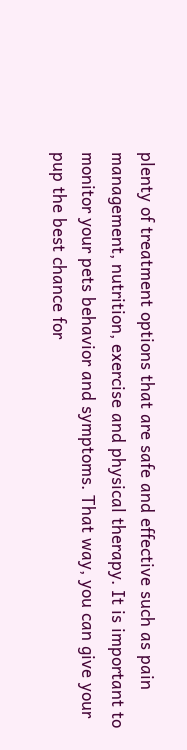plenty of treatment options that are safe and effective such as pain management, nutrition, exercise and physical therapy. It is important to monitor your pets behavior and symptoms. That way, you can give your pup the best chance for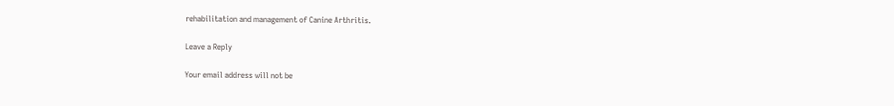rehabilitation and management of Canine Arthritis.

Leave a Reply

Your email address will not be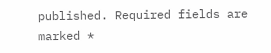published. Required fields are marked *